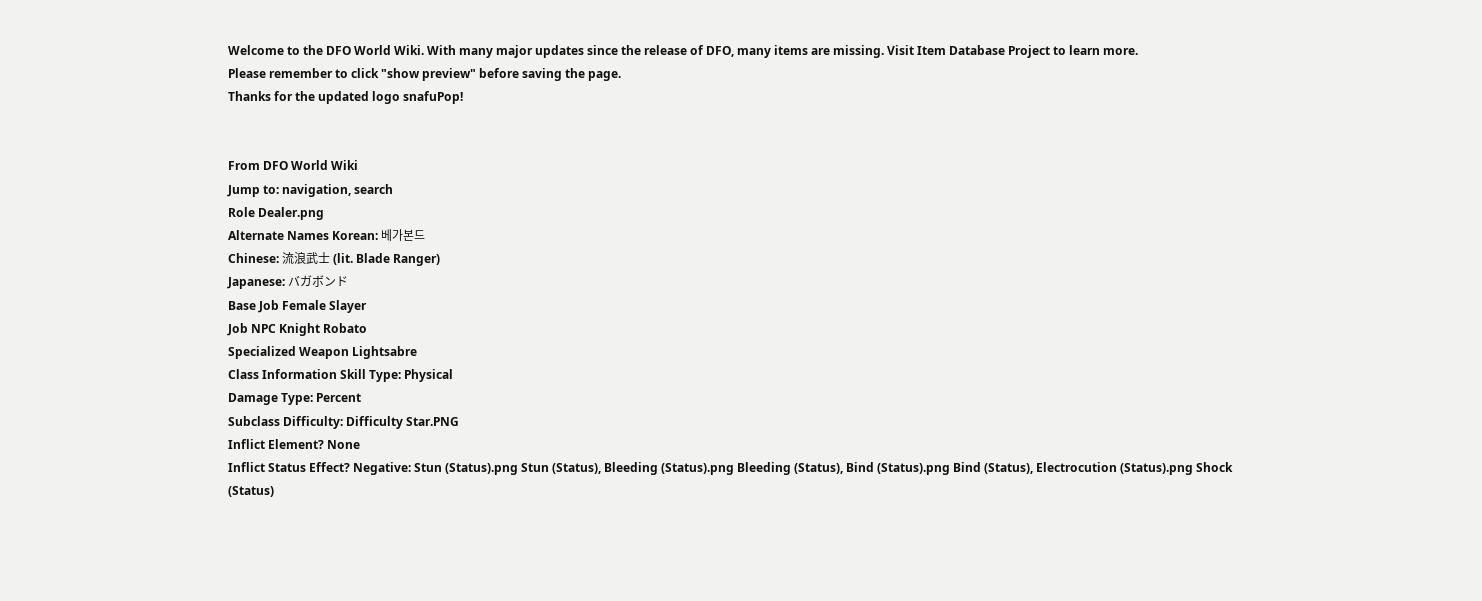Welcome to the DFO World Wiki. With many major updates since the release of DFO, many items are missing. Visit Item Database Project to learn more.
Please remember to click "show preview" before saving the page.
Thanks for the updated logo snafuPop!


From DFO World Wiki
Jump to: navigation, search
Role Dealer.png
Alternate Names Korean: 베가본드
Chinese: 流浪武士 (lit. Blade Ranger)
Japanese: バガボンド
Base Job Female Slayer
Job NPC Knight Robato
Specialized Weapon Lightsabre
Class Information Skill Type: Physical
Damage Type: Percent
Subclass Difficulty: Difficulty Star.PNG
Inflict Element? None
Inflict Status Effect? Negative: Stun (Status).png Stun (Status), Bleeding (Status).png Bleeding (Status), Bind (Status).png Bind (Status), Electrocution (Status).png Shock (Status)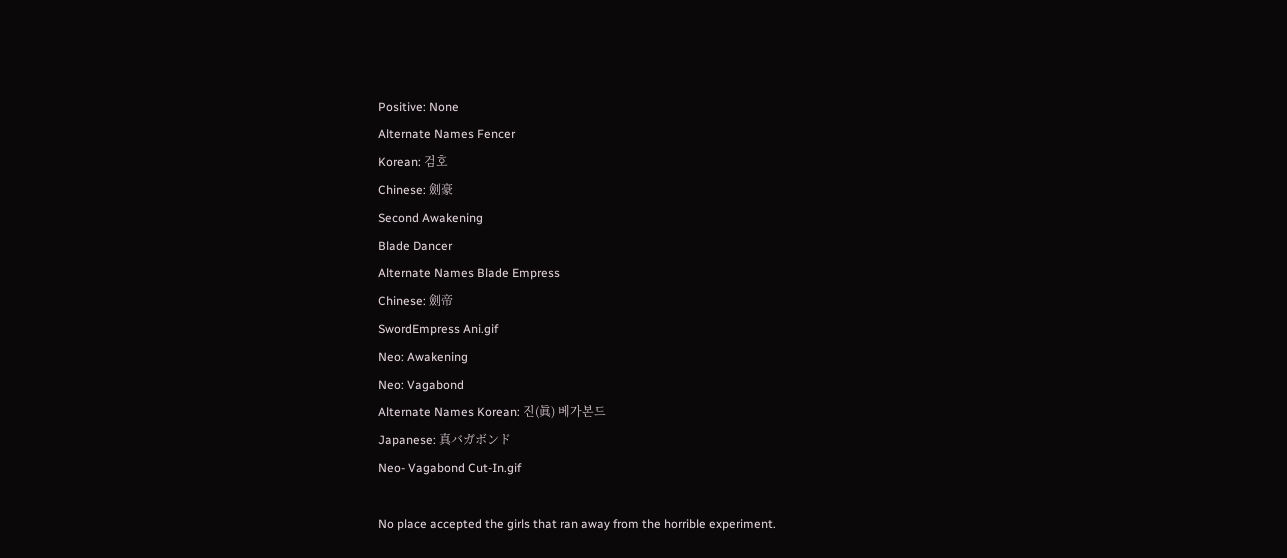Positive: None
Alternate Names Fencer
Korean: 검호
Chinese: 劍豪
Second Awakening
Blade Dancer
Alternate Names Blade Empress
Chinese: 劍帝
SwordEmpress Ani.gif
Neo: Awakening
Neo: Vagabond
Alternate Names Korean: 진(眞) 베가본드
Japanese: 真バガボンド
Neo- Vagabond Cut-In.gif

No place accepted the girls that ran away from the horrible experiment.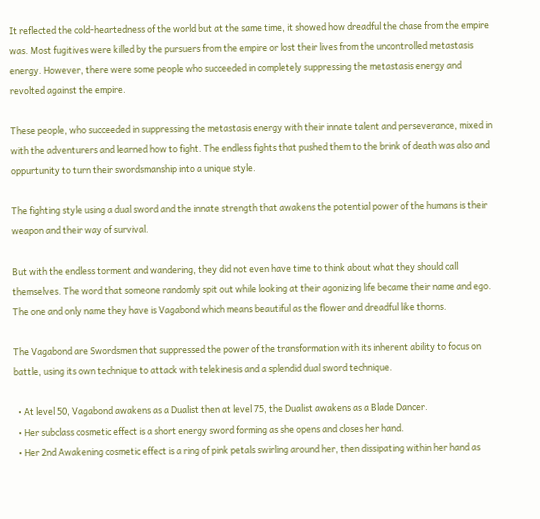It reflected the cold-heartedness of the world but at the same time, it showed how dreadful the chase from the empire was. Most fugitives were killed by the pursuers from the empire or lost their lives from the uncontrolled metastasis energy. However, there were some people who succeeded in completely suppressing the metastasis energy and revolted against the empire.

These people, who succeeded in suppressing the metastasis energy with their innate talent and perseverance, mixed in with the adventurers and learned how to fight. The endless fights that pushed them to the brink of death was also and oppurtunity to turn their swordsmanship into a unique style.

The fighting style using a dual sword and the innate strength that awakens the potential power of the humans is their weapon and their way of survival.

But with the endless torment and wandering, they did not even have time to think about what they should call themselves. The word that someone randomly spit out while looking at their agonizing life became their name and ego. The one and only name they have is Vagabond which means beautiful as the flower and dreadful like thorns.

The Vagabond are Swordsmen that suppressed the power of the transformation with its inherent ability to focus on battle, using its own technique to attack with telekinesis and a splendid dual sword technique.

  • At level 50, Vagabond awakens as a Dualist then at level 75, the Dualist awakens as a Blade Dancer.
  • Her subclass cosmetic effect is a short energy sword forming as she opens and closes her hand.
  • Her 2nd Awakening cosmetic effect is a ring of pink petals swirling around her, then dissipating within her hand as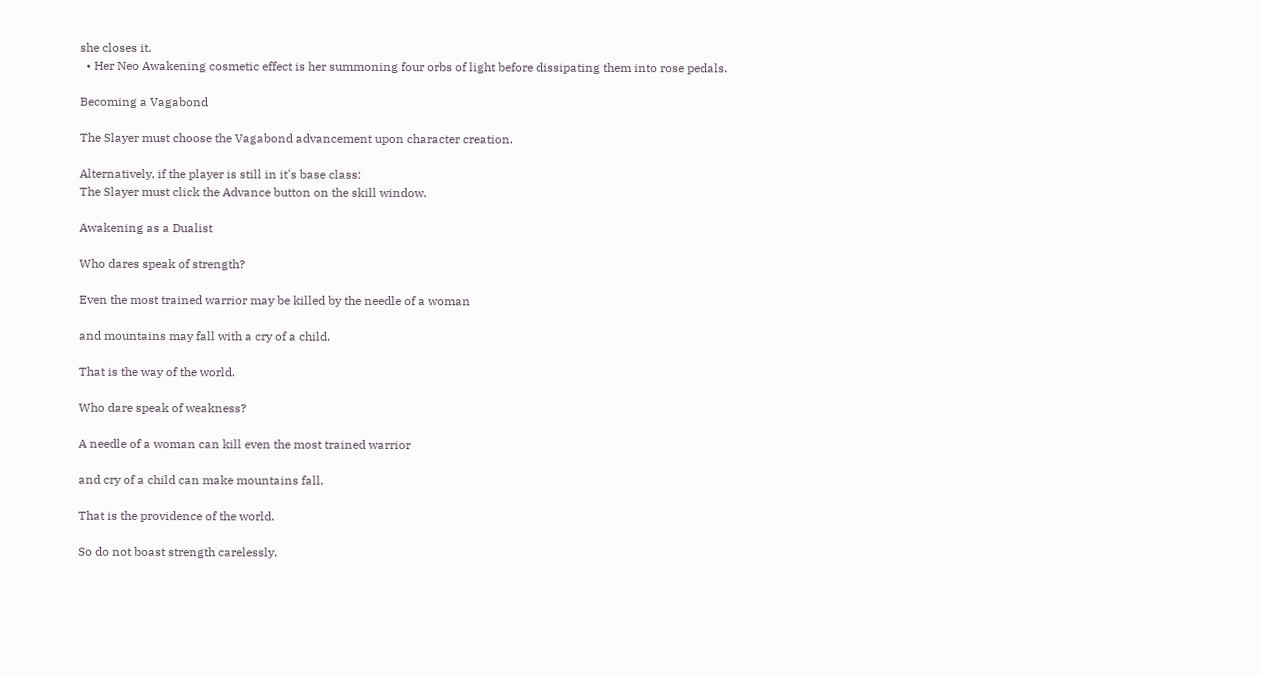she closes it.
  • Her Neo Awakening cosmetic effect is her summoning four orbs of light before dissipating them into rose pedals.

Becoming a Vagabond

The Slayer must choose the Vagabond advancement upon character creation.

Alternatively, if the player is still in it's base class:
The Slayer must click the Advance button on the skill window.

Awakening as a Dualist

Who dares speak of strength?

Even the most trained warrior may be killed by the needle of a woman

and mountains may fall with a cry of a child.

That is the way of the world.

Who dare speak of weakness?

A needle of a woman can kill even the most trained warrior

and cry of a child can make mountains fall.

That is the providence of the world.

So do not boast strength carelessly.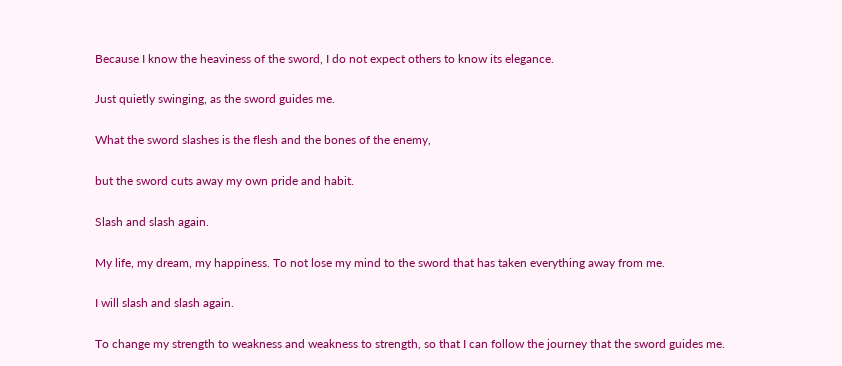Because I know the heaviness of the sword, I do not expect others to know its elegance.

Just quietly swinging, as the sword guides me.

What the sword slashes is the flesh and the bones of the enemy,

but the sword cuts away my own pride and habit.

Slash and slash again.

My life, my dream, my happiness. To not lose my mind to the sword that has taken everything away from me.

I will slash and slash again.

To change my strength to weakness and weakness to strength, so that I can follow the journey that the sword guides me.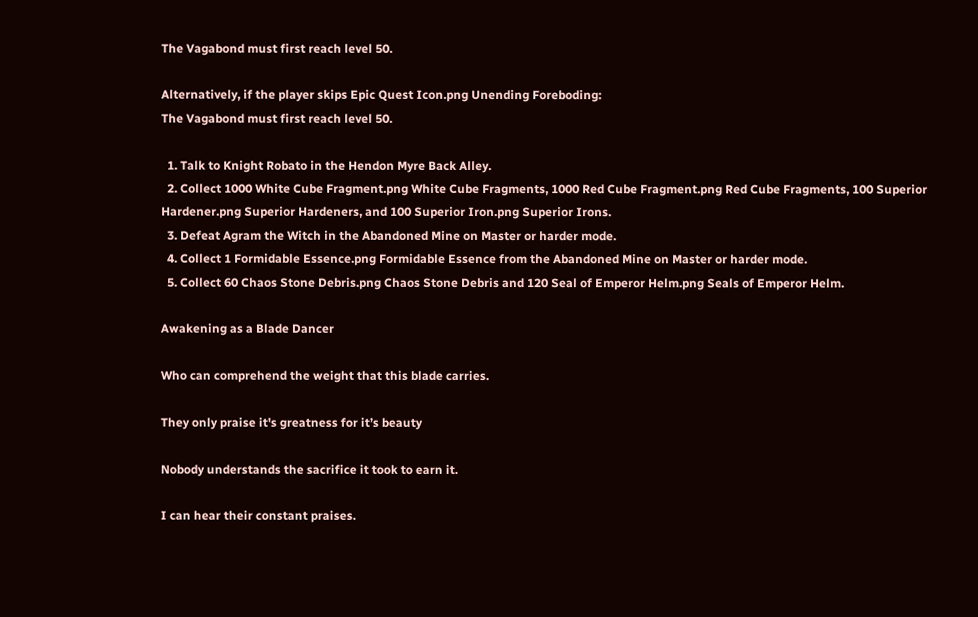The Vagabond must first reach level 50.

Alternatively, if the player skips Epic Quest Icon.png Unending Foreboding:
The Vagabond must first reach level 50.

  1. Talk to Knight Robato in the Hendon Myre Back Alley.
  2. Collect 1000 White Cube Fragment.png White Cube Fragments, 1000 Red Cube Fragment.png Red Cube Fragments, 100 Superior Hardener.png Superior Hardeners, and 100 Superior Iron.png Superior Irons.
  3. Defeat Agram the Witch in the Abandoned Mine on Master or harder mode.
  4. Collect 1 Formidable Essence.png Formidable Essence from the Abandoned Mine on Master or harder mode.
  5. Collect 60 Chaos Stone Debris.png Chaos Stone Debris and 120 Seal of Emperor Helm.png Seals of Emperor Helm.

Awakening as a Blade Dancer

Who can comprehend the weight that this blade carries.

They only praise it's greatness for it’s beauty

Nobody understands the sacrifice it took to earn it.

I can hear their constant praises.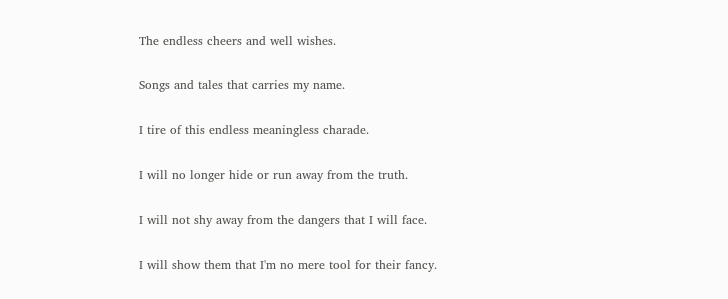The endless cheers and well wishes.

Songs and tales that carries my name.

I tire of this endless meaningless charade.

I will no longer hide or run away from the truth.

I will not shy away from the dangers that I will face.

I will show them that I'm no mere tool for their fancy.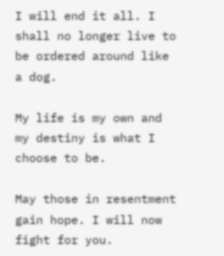I will end it all. I shall no longer live to be ordered around like a dog.

My life is my own and my destiny is what I choose to be.

May those in resentment gain hope. I will now fight for you.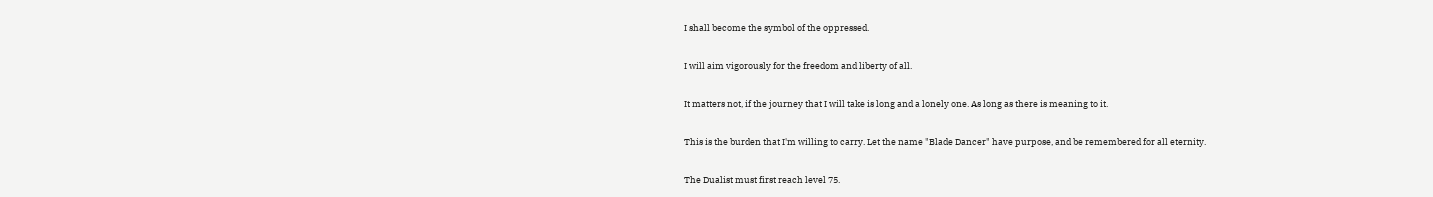I shall become the symbol of the oppressed.

I will aim vigorously for the freedom and liberty of all.

It matters not, if the journey that I will take is long and a lonely one. As long as there is meaning to it.

This is the burden that I'm willing to carry. Let the name "Blade Dancer" have purpose, and be remembered for all eternity.

The Dualist must first reach level 75.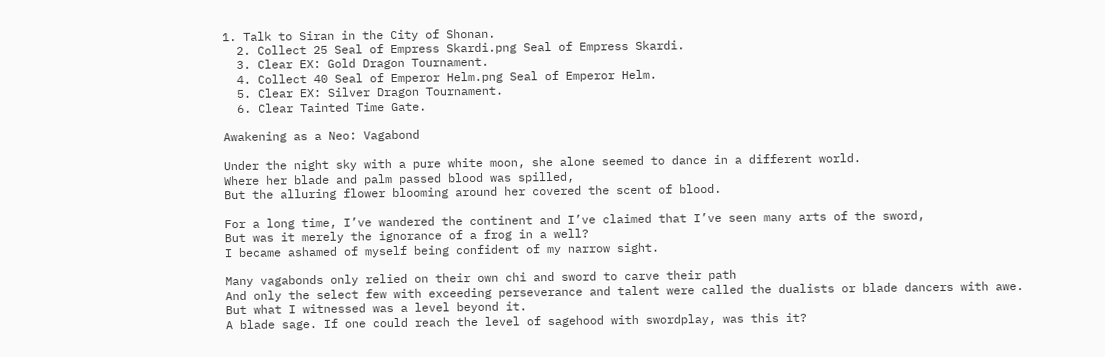1. Talk to Siran in the City of Shonan.
  2. Collect 25 Seal of Empress Skardi.png Seal of Empress Skardi.
  3. Clear EX: Gold Dragon Tournament.
  4. Collect 40 Seal of Emperor Helm.png Seal of Emperor Helm.
  5. Clear EX: Silver Dragon Tournament.
  6. Clear Tainted Time Gate.

Awakening as a Neo: Vagabond

Under the night sky with a pure white moon, she alone seemed to dance in a different world.
Where her blade and palm passed blood was spilled,
But the alluring flower blooming around her covered the scent of blood.

For a long time, I’ve wandered the continent and I’ve claimed that I’ve seen many arts of the sword,
But was it merely the ignorance of a frog in a well?
I became ashamed of myself being confident of my narrow sight.

Many vagabonds only relied on their own chi and sword to carve their path
And only the select few with exceeding perseverance and talent were called the dualists or blade dancers with awe.
But what I witnessed was a level beyond it.
A blade sage. If one could reach the level of sagehood with swordplay, was this it?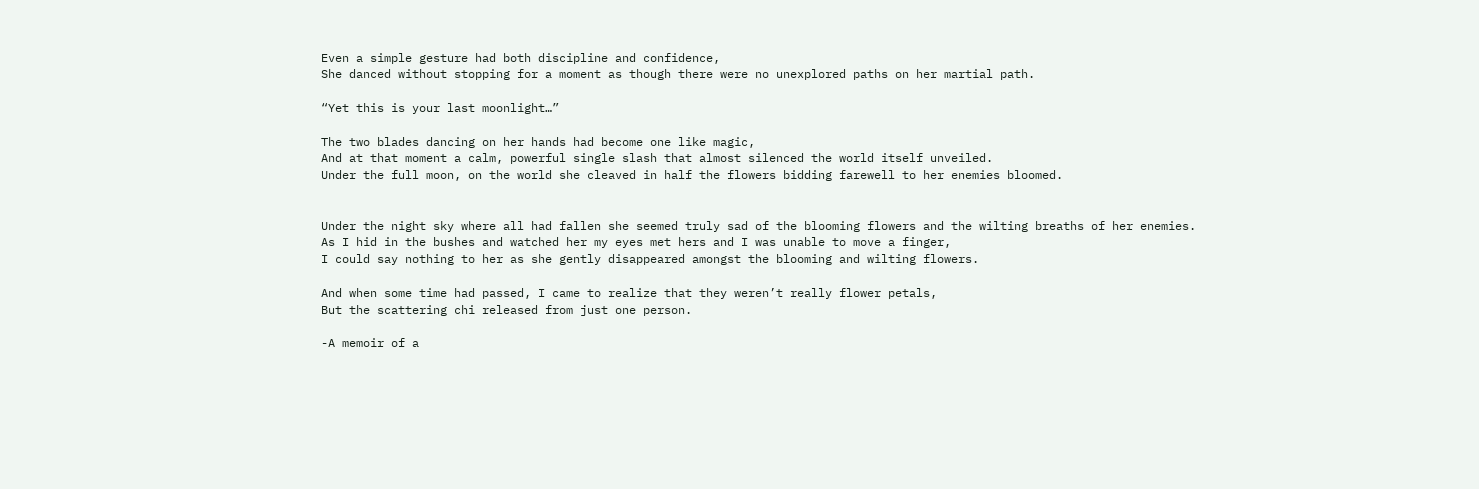Even a simple gesture had both discipline and confidence,
She danced without stopping for a moment as though there were no unexplored paths on her martial path.

“Yet this is your last moonlight…”

The two blades dancing on her hands had become one like magic,
And at that moment a calm, powerful single slash that almost silenced the world itself unveiled.
Under the full moon, on the world she cleaved in half the flowers bidding farewell to her enemies bloomed.


Under the night sky where all had fallen she seemed truly sad of the blooming flowers and the wilting breaths of her enemies.
As I hid in the bushes and watched her my eyes met hers and I was unable to move a finger,
I could say nothing to her as she gently disappeared amongst the blooming and wilting flowers.

And when some time had passed, I came to realize that they weren’t really flower petals,
But the scattering chi released from just one person.

-A memoir of a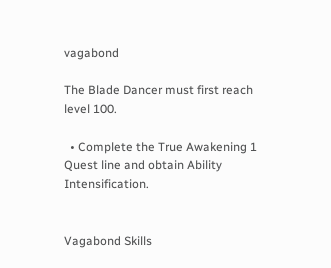vagabond

The Blade Dancer must first reach level 100.

  • Complete the True Awakening 1 Quest line and obtain Ability Intensification.


Vagabond Skills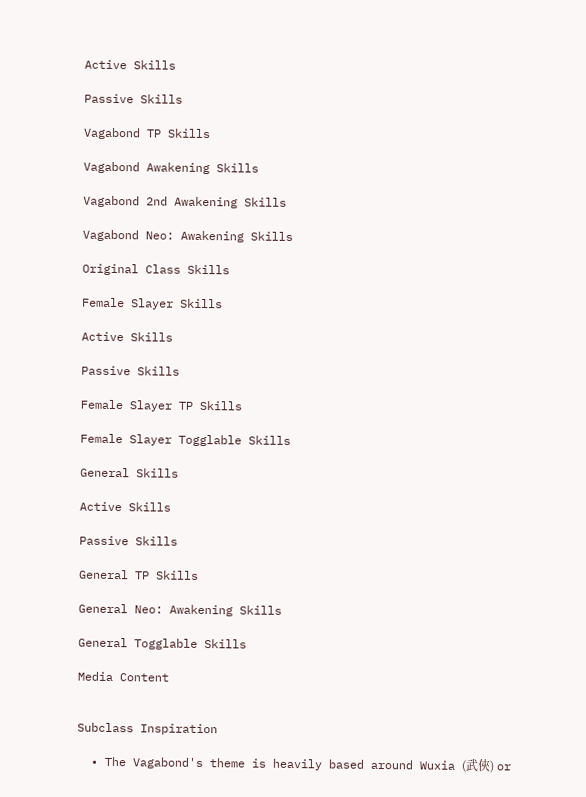Active Skills

Passive Skills

Vagabond TP Skills

Vagabond Awakening Skills

Vagabond 2nd Awakening Skills

Vagabond Neo: Awakening Skills

Original Class Skills

Female Slayer Skills

Active Skills

Passive Skills

Female Slayer TP Skills

Female Slayer Togglable Skills

General Skills

Active Skills

Passive Skills

General TP Skills

General Neo: Awakening Skills

General Togglable Skills

Media Content


Subclass Inspiration

  • The Vagabond's theme is heavily based around Wuxia (武俠) or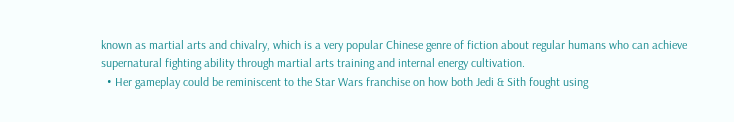known as martial arts and chivalry, which is a very popular Chinese genre of fiction about regular humans who can achieve supernatural fighting ability through martial arts training and internal energy cultivation.
  • Her gameplay could be reminiscent to the Star Wars franchise on how both Jedi & Sith fought using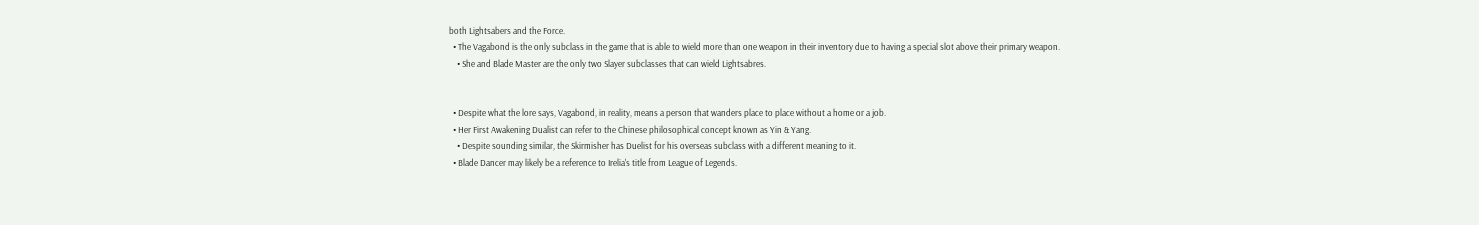both Lightsabers and the Force.
  • The Vagabond is the only subclass in the game that is able to wield more than one weapon in their inventory due to having a special slot above their primary weapon.
    • She and Blade Master are the only two Slayer subclasses that can wield Lightsabres.


  • Despite what the lore says, Vagabond, in reality, means a person that wanders place to place without a home or a job.
  • Her First Awakening Dualist can refer to the Chinese philosophical concept known as Yin & Yang.
    • Despite sounding similar, the Skirmisher has Duelist for his overseas subclass with a different meaning to it.
  • Blade Dancer may likely be a reference to Irelia's title from League of Legends.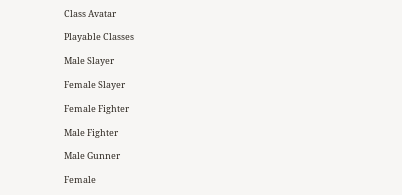Class Avatar

Playable Classes

Male Slayer

Female Slayer

Female Fighter

Male Fighter

Male Gunner

Female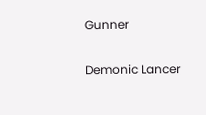Gunner

Demonic Lancer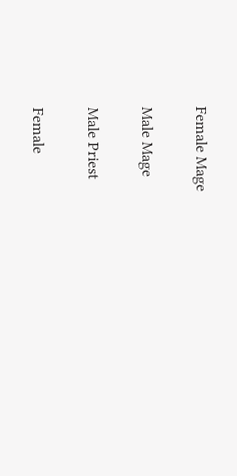Female Mage

Male Mage

Male Priest

Female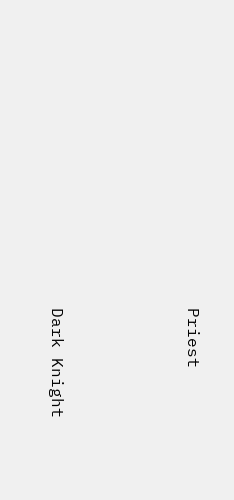Priest




Dark Knight